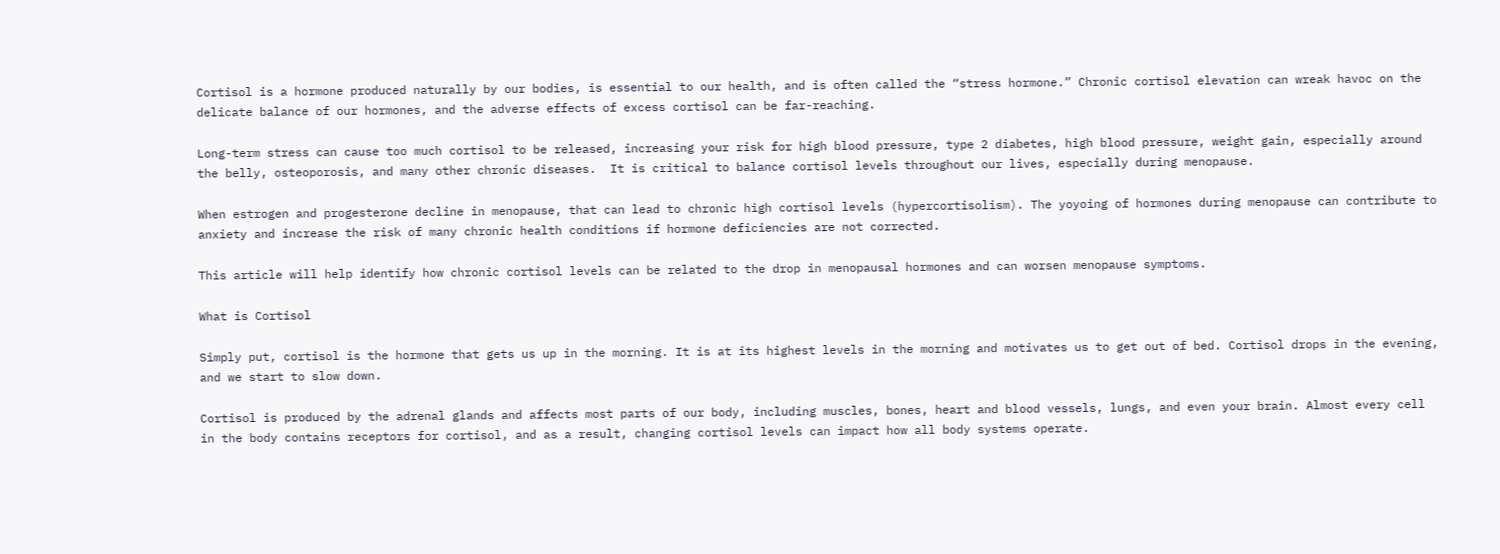Cortisol is a hormone produced naturally by our bodies, is essential to our health, and is often called the “stress hormone.” Chronic cortisol elevation can wreak havoc on the delicate balance of our hormones, and the adverse effects of excess cortisol can be far-reaching.

Long-term stress can cause too much cortisol to be released, increasing your risk for high blood pressure, type 2 diabetes, high blood pressure, weight gain, especially around the belly, osteoporosis, and many other chronic diseases.  It is critical to balance cortisol levels throughout our lives, especially during menopause.

When estrogen and progesterone decline in menopause, that can lead to chronic high cortisol levels (hypercortisolism). The yoyoing of hormones during menopause can contribute to anxiety and increase the risk of many chronic health conditions if hormone deficiencies are not corrected.

This article will help identify how chronic cortisol levels can be related to the drop in menopausal hormones and can worsen menopause symptoms.

What is Cortisol

Simply put, cortisol is the hormone that gets us up in the morning. It is at its highest levels in the morning and motivates us to get out of bed. Cortisol drops in the evening, and we start to slow down.

Cortisol is produced by the adrenal glands and affects most parts of our body, including muscles, bones, heart and blood vessels, lungs, and even your brain. Almost every cell in the body contains receptors for cortisol, and as a result, changing cortisol levels can impact how all body systems operate.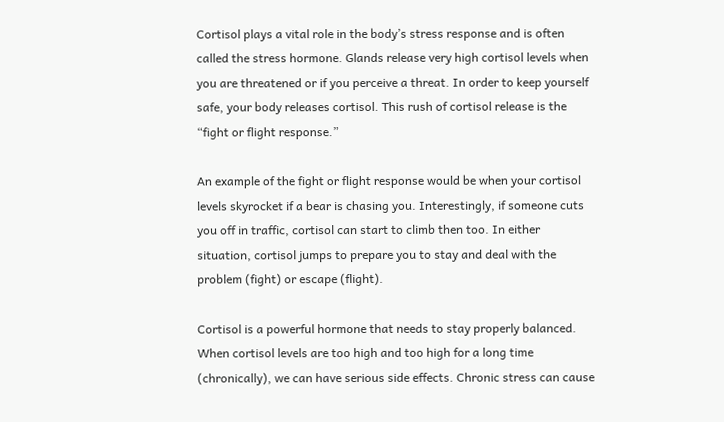Cortisol plays a vital role in the body’s stress response and is often called the stress hormone. Glands release very high cortisol levels when you are threatened or if you perceive a threat. In order to keep yourself safe, your body releases cortisol. This rush of cortisol release is the “fight or flight response.”

An example of the fight or flight response would be when your cortisol levels skyrocket if a bear is chasing you. Interestingly, if someone cuts you off in traffic, cortisol can start to climb then too. In either situation, cortisol jumps to prepare you to stay and deal with the problem (fight) or escape (flight).

Cortisol is a powerful hormone that needs to stay properly balanced. When cortisol levels are too high and too high for a long time (chronically), we can have serious side effects. Chronic stress can cause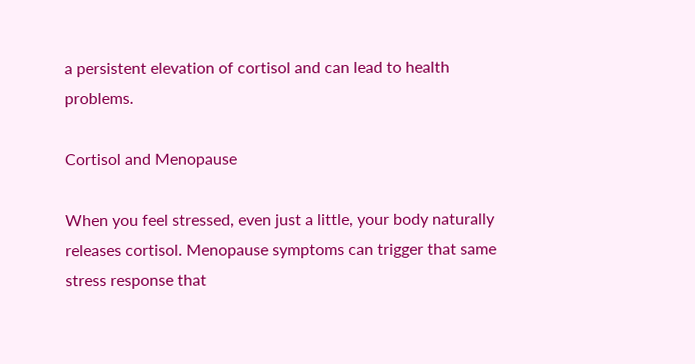a persistent elevation of cortisol and can lead to health problems.

Cortisol and Menopause

When you feel stressed, even just a little, your body naturally releases cortisol. Menopause symptoms can trigger that same stress response that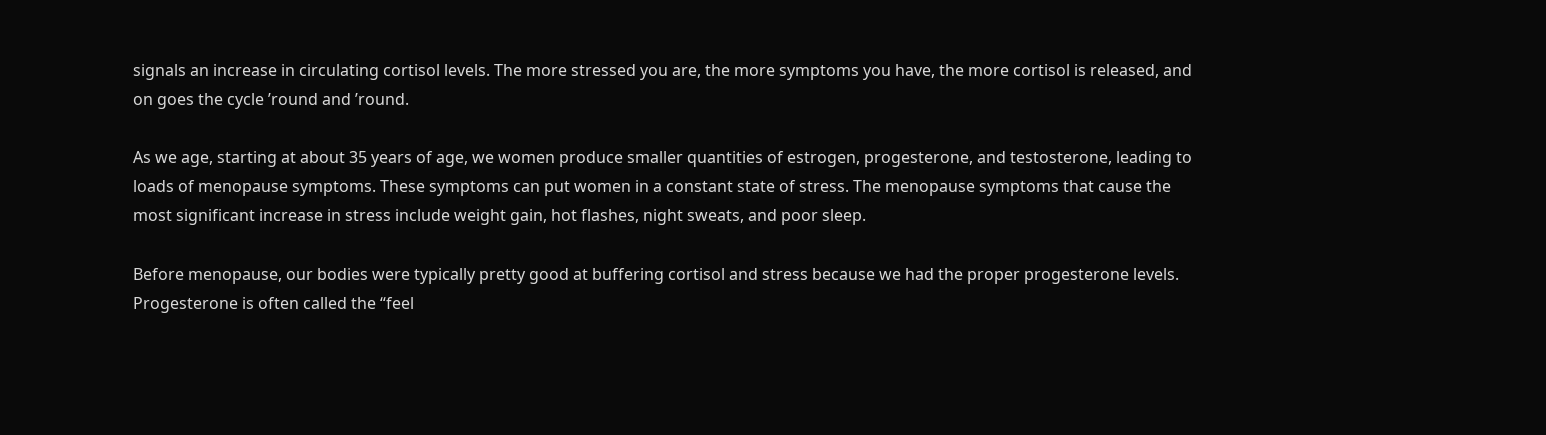signals an increase in circulating cortisol levels. The more stressed you are, the more symptoms you have, the more cortisol is released, and on goes the cycle ’round and ’round.

As we age, starting at about 35 years of age, we women produce smaller quantities of estrogen, progesterone, and testosterone, leading to loads of menopause symptoms. These symptoms can put women in a constant state of stress. The menopause symptoms that cause the most significant increase in stress include weight gain, hot flashes, night sweats, and poor sleep.

Before menopause, our bodies were typically pretty good at buffering cortisol and stress because we had the proper progesterone levels. Progesterone is often called the “feel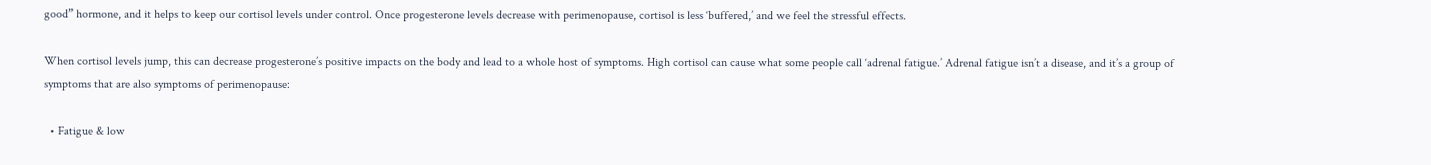good” hormone, and it helps to keep our cortisol levels under control. Once progesterone levels decrease with perimenopause, cortisol is less ‘buffered,’ and we feel the stressful effects.

When cortisol levels jump, this can decrease progesterone’s positive impacts on the body and lead to a whole host of symptoms. High cortisol can cause what some people call ‘adrenal fatigue.’ Adrenal fatigue isn’t a disease, and it’s a group of symptoms that are also symptoms of perimenopause:

  • Fatigue & low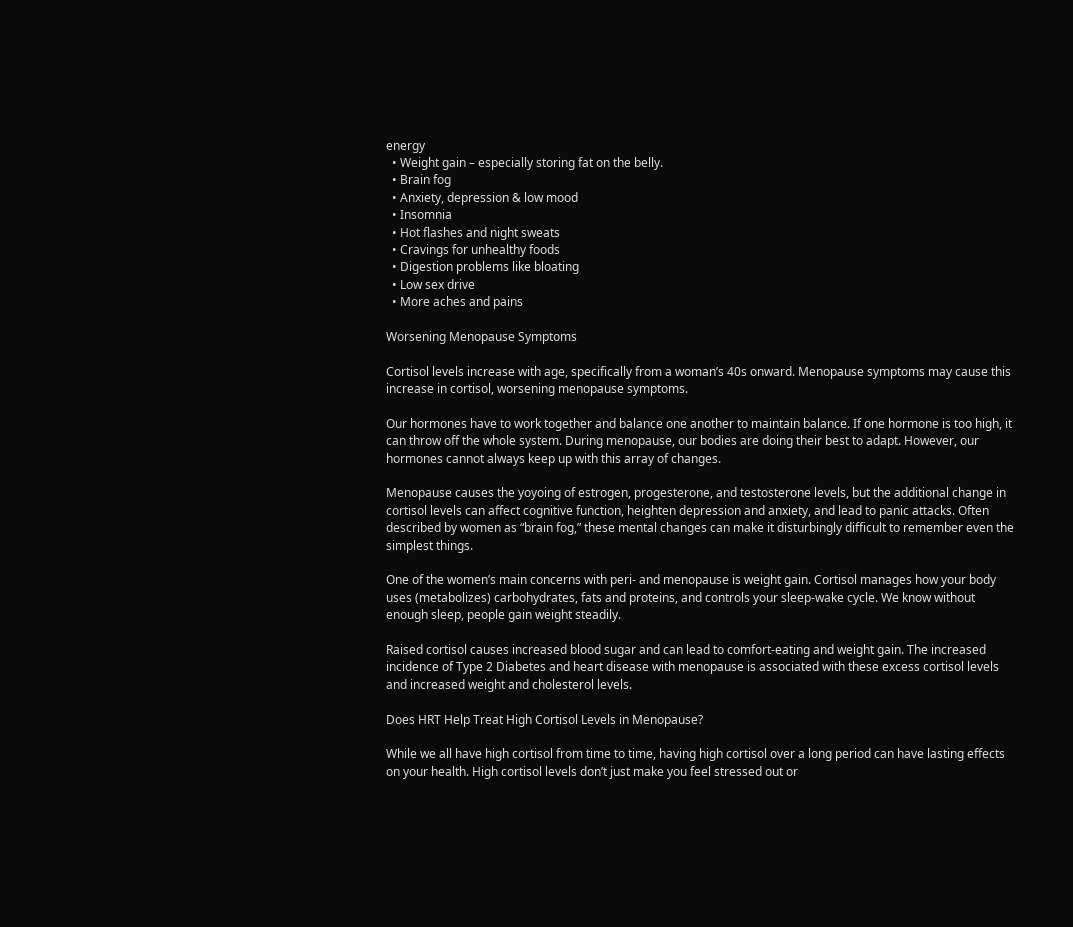energy
  • Weight gain – especially storing fat on the belly.
  • Brain fog
  • Anxiety, depression & low mood
  • Insomnia
  • Hot flashes and night sweats
  • Cravings for unhealthy foods
  • Digestion problems like bloating
  • Low sex drive
  • More aches and pains

Worsening Menopause Symptoms

Cortisol levels increase with age, specifically from a woman’s 40s onward. Menopause symptoms may cause this increase in cortisol, worsening menopause symptoms.

Our hormones have to work together and balance one another to maintain balance. If one hormone is too high, it can throw off the whole system. During menopause, our bodies are doing their best to adapt. However, our hormones cannot always keep up with this array of changes.

Menopause causes the yoyoing of estrogen, progesterone, and testosterone levels, but the additional change in cortisol levels can affect cognitive function, heighten depression and anxiety, and lead to panic attacks. Often described by women as “brain fog,” these mental changes can make it disturbingly difficult to remember even the simplest things.

One of the women’s main concerns with peri- and menopause is weight gain. Cortisol manages how your body uses (metabolizes) carbohydrates, fats and proteins, and controls your sleep-wake cycle. We know without enough sleep, people gain weight steadily.

Raised cortisol causes increased blood sugar and can lead to comfort-eating and weight gain. The increased incidence of Type 2 Diabetes and heart disease with menopause is associated with these excess cortisol levels and increased weight and cholesterol levels.

Does HRT Help Treat High Cortisol Levels in Menopause?

While we all have high cortisol from time to time, having high cortisol over a long period can have lasting effects on your health. High cortisol levels don’t just make you feel stressed out or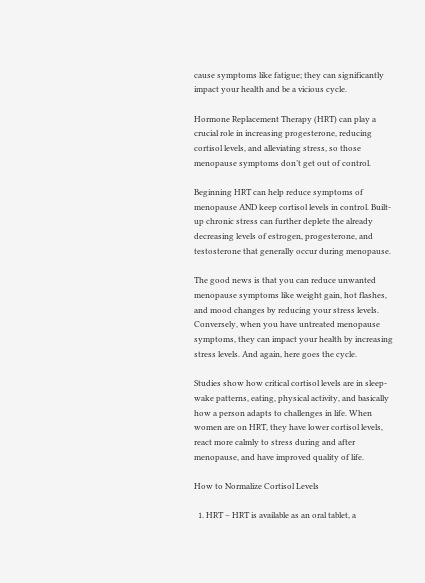cause symptoms like fatigue; they can significantly impact your health and be a vicious cycle.

Hormone Replacement Therapy (HRT) can play a crucial role in increasing progesterone, reducing cortisol levels, and alleviating stress, so those menopause symptoms don’t get out of control.

Beginning HRT can help reduce symptoms of menopause AND keep cortisol levels in control. Built-up chronic stress can further deplete the already decreasing levels of estrogen, progesterone, and testosterone that generally occur during menopause.

The good news is that you can reduce unwanted menopause symptoms like weight gain, hot flashes, and mood changes by reducing your stress levels. Conversely, when you have untreated menopause symptoms, they can impact your health by increasing stress levels. And again, here goes the cycle.

Studies show how critical cortisol levels are in sleep-wake patterns, eating, physical activity, and basically how a person adapts to challenges in life. When women are on HRT, they have lower cortisol levels, react more calmly to stress during and after menopause, and have improved quality of life.

How to Normalize Cortisol Levels

  1. HRT – HRT is available as an oral tablet, a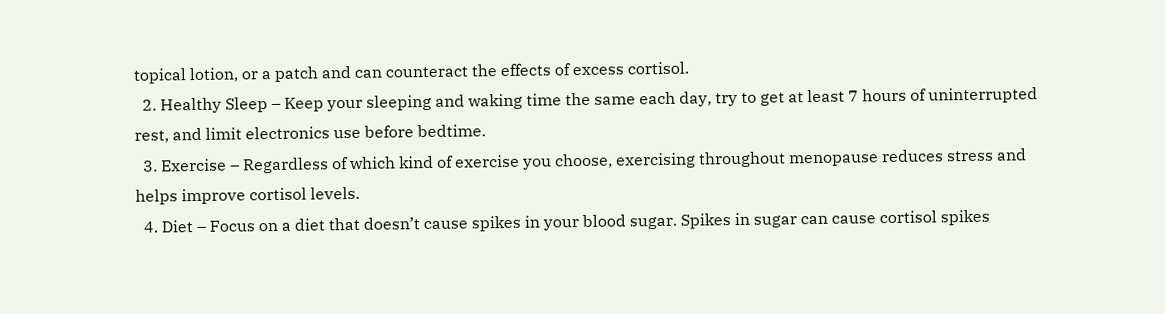topical lotion, or a patch and can counteract the effects of excess cortisol.
  2. Healthy Sleep – Keep your sleeping and waking time the same each day, try to get at least 7 hours of uninterrupted rest, and limit electronics use before bedtime.
  3. Exercise – Regardless of which kind of exercise you choose, exercising throughout menopause reduces stress and helps improve cortisol levels.
  4. Diet – Focus on a diet that doesn’t cause spikes in your blood sugar. Spikes in sugar can cause cortisol spikes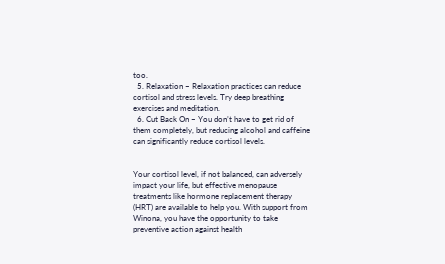too.
  5. Relaxation – Relaxation practices can reduce cortisol and stress levels. Try deep breathing exercises and meditation.
  6. Cut Back On – You don’t have to get rid of them completely, but reducing alcohol and caffeine can significantly reduce cortisol levels.


Your cortisol level, if not balanced, can adversely impact your life, but effective menopause treatments like hormone replacement therapy (HRT) are available to help you. With support from Winona, you have the opportunity to take preventive action against health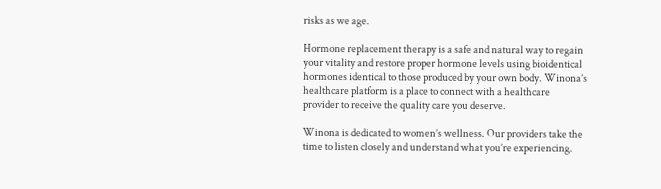risks as we age.

Hormone replacement therapy is a safe and natural way to regain your vitality and restore proper hormone levels using bioidentical hormones identical to those produced by your own body. Winona’s healthcare platform is a place to connect with a healthcare provider to receive the quality care you deserve.

Winona is dedicated to women’s wellness. Our providers take the time to listen closely and understand what you’re experiencing.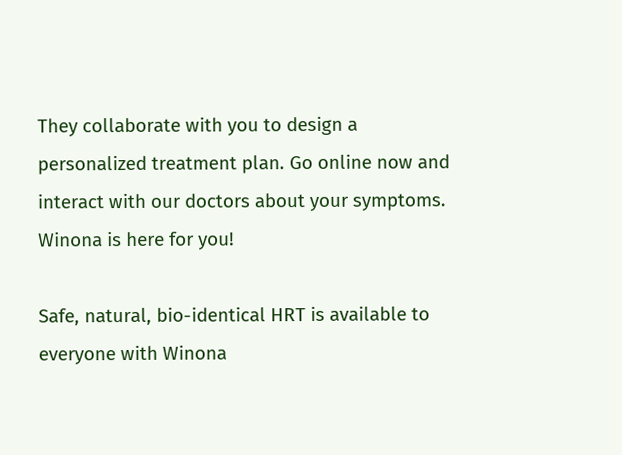They collaborate with you to design a personalized treatment plan. Go online now and interact with our doctors about your symptoms. Winona is here for you!

Safe, natural, bio-identical HRT is available to everyone with Winona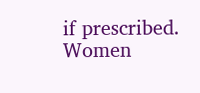if prescribed. Women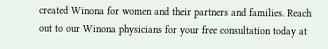created Winona for women and their partners and families. Reach out to our Winona physicians for your free consultation today at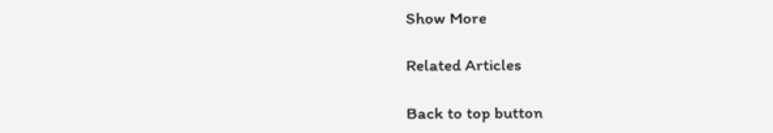Show More

Related Articles

Back to top button